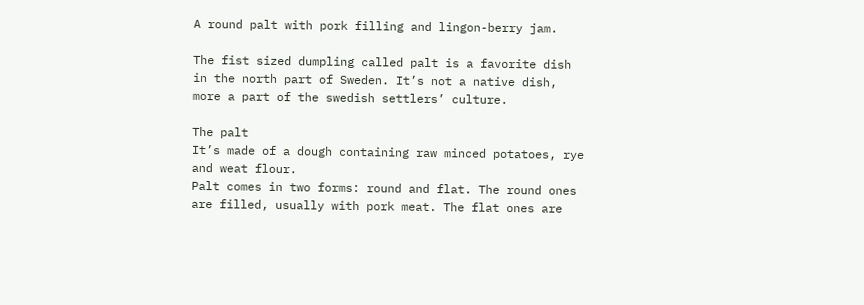A round palt with pork filling and lingon-berry jam.

The fist sized dumpling called palt is a favorite dish in the north part of Sweden. It’s not a native dish, more a part of the swedish settlers’ culture.

The palt
It’s made of a dough containing raw minced potatoes, rye and weat flour.
Palt comes in two forms: round and flat. The round ones are filled, usually with pork meat. The flat ones are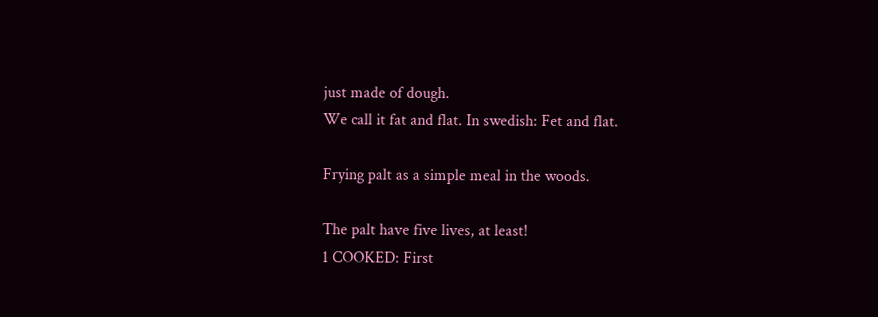just made of dough.
We call it fat and flat. In swedish: Fet and flat.

Frying palt as a simple meal in the woods.

The palt have five lives, at least!
1 COOKED: First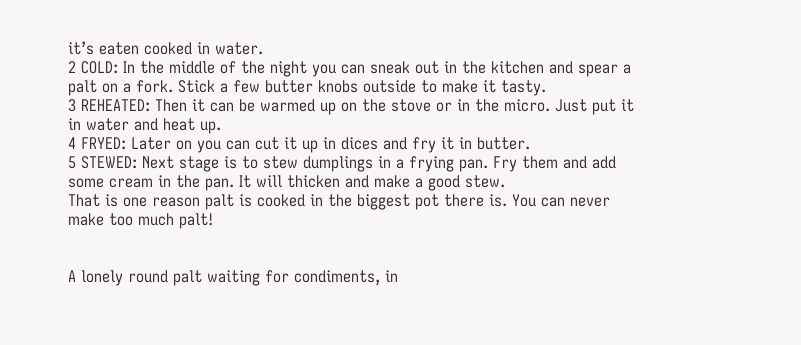it’s eaten cooked in water.
2 COLD: In the middle of the night you can sneak out in the kitchen and spear a palt on a fork. Stick a few butter knobs outside to make it tasty.
3 REHEATED: Then it can be warmed up on the stove or in the micro. Just put it in water and heat up.
4 FRYED: Later on you can cut it up in dices and fry it in butter.
5 STEWED: Next stage is to stew dumplings in a frying pan. Fry them and add some cream in the pan. It will thicken and make a good stew.
That is one reason palt is cooked in the biggest pot there is. You can never make too much palt!


A lonely round palt waiting for condiments, in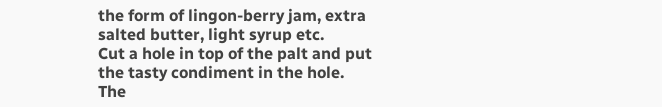the form of lingon-berry jam, extra salted butter, light syrup etc.
Cut a hole in top of the palt and put the tasty condiment in the hole.
The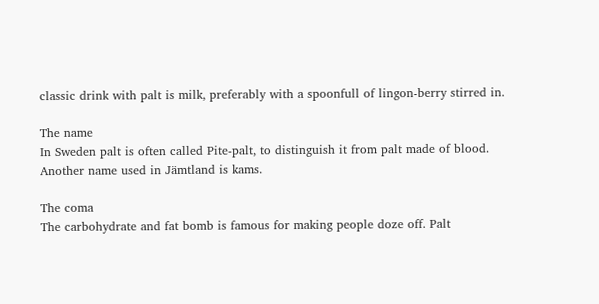classic drink with palt is milk, preferably with a spoonfull of lingon-berry stirred in.

The name
In Sweden palt is often called Pite-palt, to distinguish it from palt made of blood.
Another name used in Jämtland is kams.

The coma
The carbohydrate and fat bomb is famous for making people doze off. Palt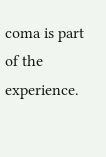coma is part of the experience.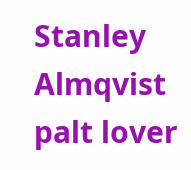Stanley Almqvist
palt lover